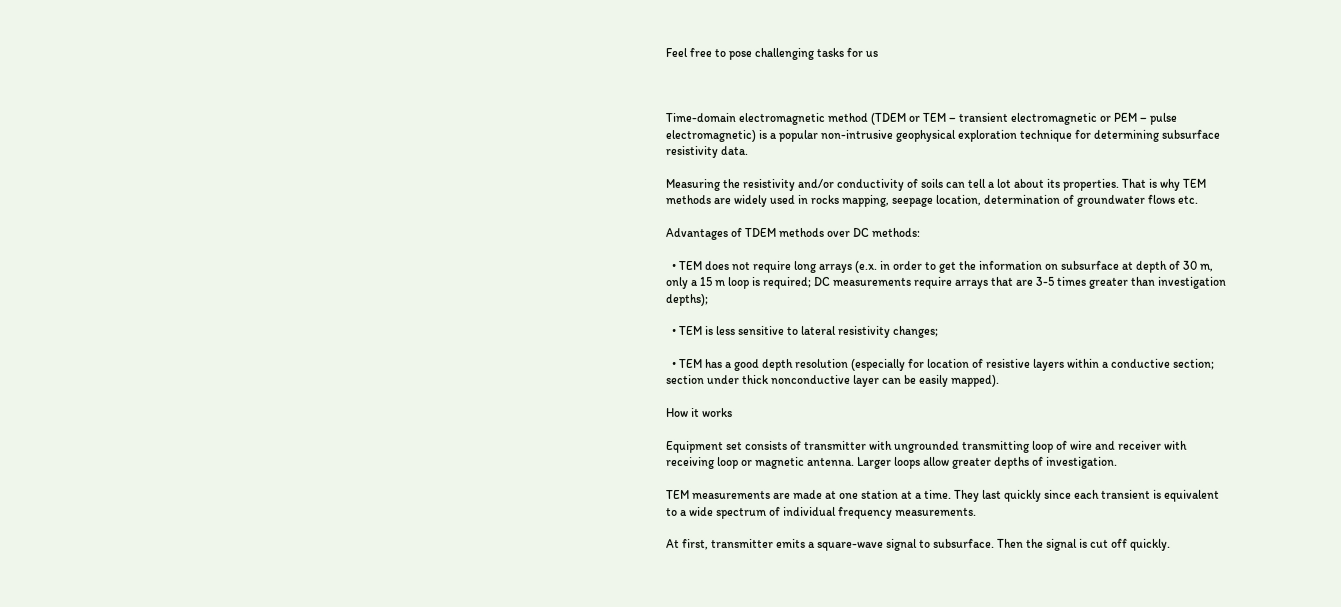Feel free to pose challenging tasks for us



Time-domain electromagnetic method (TDEM or TEM – transient electromagnetic or PEM – pulse electromagnetic) is a popular non-intrusive geophysical exploration technique for determining subsurface resistivity data.

Measuring the resistivity and/or conductivity of soils can tell a lot about its properties. That is why TEM methods are widely used in rocks mapping, seepage location, determination of groundwater flows etc.

Advantages of TDEM methods over DC methods:

  • TEM does not require long arrays (e.x. in order to get the information on subsurface at depth of 30 m, only a 15 m loop is required; DC measurements require arrays that are 3-5 times greater than investigation depths);

  • TEM is less sensitive to lateral resistivity changes;

  • TEM has a good depth resolution (especially for location of resistive layers within a conductive section; section under thick nonconductive layer can be easily mapped).

How it works

Equipment set consists of transmitter with ungrounded transmitting loop of wire and receiver with receiving loop or magnetic antenna. Larger loops allow greater depths of investigation.

TEM measurements are made at one station at a time. They last quickly since each transient is equivalent to a wide spectrum of individual frequency measurements.

At first, transmitter emits a square-wave signal to subsurface. Then the signal is cut off quickly.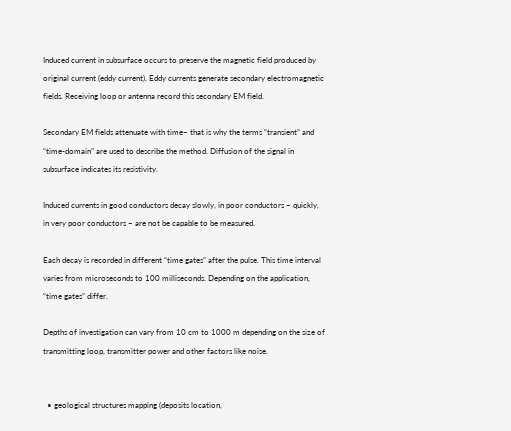Induced current in subsurface occurs to preserve the magnetic field produced by original current (eddy current). Eddy currents generate secondary electromagnetic fields. Receiving loop or antenna record this secondary EM field.

Secondary EM fields attenuate with time– that is why the terms “transient” and “time-domain” are used to describe the method. Diffusion of the signal in subsurface indicates its resistivity.

Induced currents in good conductors decay slowly, in poor conductors – quickly, in very poor conductors – are not be capable to be measured.

Each decay is recorded in different “time gates” after the pulse. This time interval varies from microseconds to 100 milliseconds. Depending on the application, “time gates” differ.

Depths of investigation can vary from 10 cm to 1000 m depending on the size of transmitting loop, transmitter power and other factors like noise.


  • geological structures mapping (deposits location,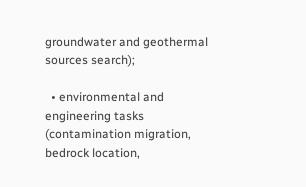groundwater and geothermal sources search);

  • environmental and engineering tasks (contamination migration, bedrock location,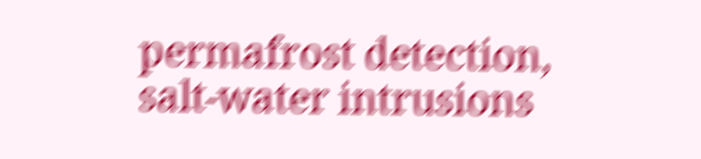permafrost detection, salt-water intrusions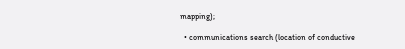mapping);

  • communications search (location of conductive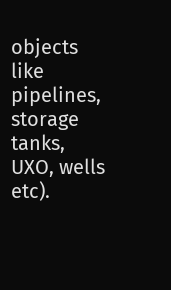objects like pipelines, storage tanks, UXO, wells etc).